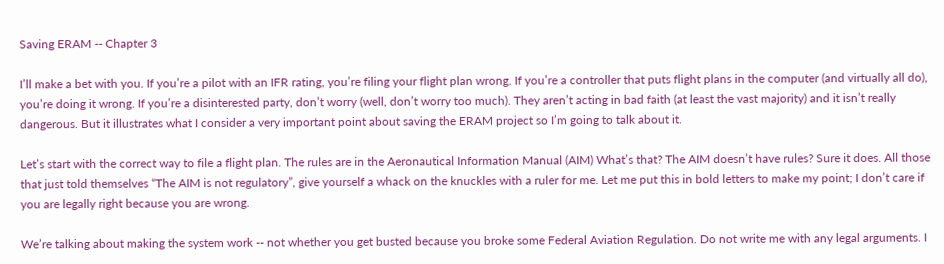Saving ERAM -- Chapter 3

I’ll make a bet with you. If you’re a pilot with an IFR rating, you’re filing your flight plan wrong. If you’re a controller that puts flight plans in the computer (and virtually all do), you’re doing it wrong. If you’re a disinterested party, don’t worry (well, don’t worry too much). They aren’t acting in bad faith (at least the vast majority) and it isn’t really dangerous. But it illustrates what I consider a very important point about saving the ERAM project so I’m going to talk about it.

Let’s start with the correct way to file a flight plan. The rules are in the Aeronautical Information Manual (AIM) What’s that? The AIM doesn’t have rules? Sure it does. All those that just told themselves “The AIM is not regulatory”, give yourself a whack on the knuckles with a ruler for me. Let me put this in bold letters to make my point; I don’t care if you are legally right because you are wrong.

We’re talking about making the system work -- not whether you get busted because you broke some Federal Aviation Regulation. Do not write me with any legal arguments. I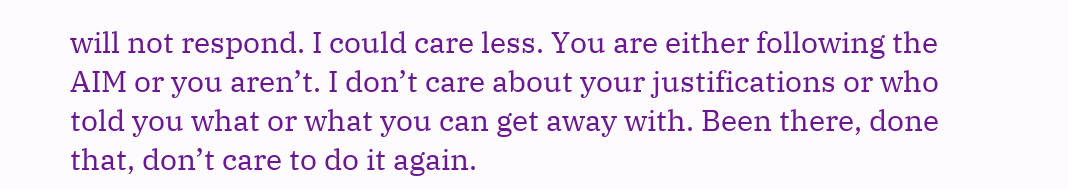will not respond. I could care less. You are either following the AIM or you aren’t. I don’t care about your justifications or who told you what or what you can get away with. Been there, done that, don’t care to do it again.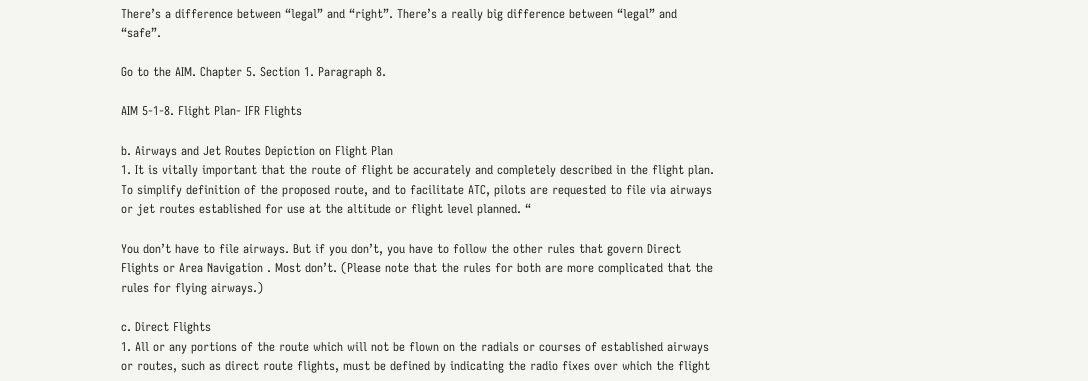There’s a difference between “legal” and “right”. There’s a really big difference between “legal” and “safe”.

Go to the AIM. Chapter 5. Section 1. Paragraph 8.

AIM 5-1-8. Flight Plan- IFR Flights

b. Airways and Jet Routes Depiction on Flight Plan
1. It is vitally important that the route of flight be accurately and completely described in the flight plan. To simplify definition of the proposed route, and to facilitate ATC, pilots are requested to file via airways or jet routes established for use at the altitude or flight level planned. “

You don’t have to file airways. But if you don’t, you have to follow the other rules that govern Direct Flights or Area Navigation . Most don’t. (Please note that the rules for both are more complicated that the rules for flying airways.)

c. Direct Flights
1. All or any portions of the route which will not be flown on the radials or courses of established airways or routes, such as direct route flights, must be defined by indicating the radio fixes over which the flight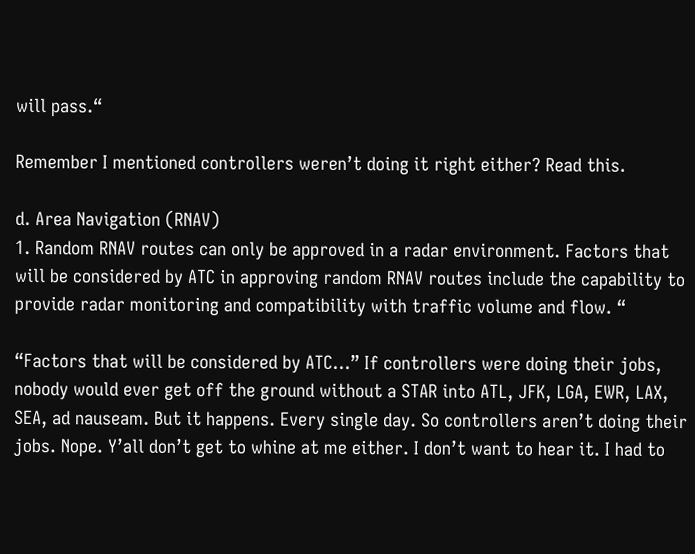will pass.“

Remember I mentioned controllers weren’t doing it right either? Read this.

d. Area Navigation (RNAV)
1. Random RNAV routes can only be approved in a radar environment. Factors that will be considered by ATC in approving random RNAV routes include the capability to provide radar monitoring and compatibility with traffic volume and flow. “

“Factors that will be considered by ATC...” If controllers were doing their jobs, nobody would ever get off the ground without a STAR into ATL, JFK, LGA, EWR, LAX, SEA, ad nauseam. But it happens. Every single day. So controllers aren’t doing their jobs. Nope. Y’all don’t get to whine at me either. I don’t want to hear it. I had to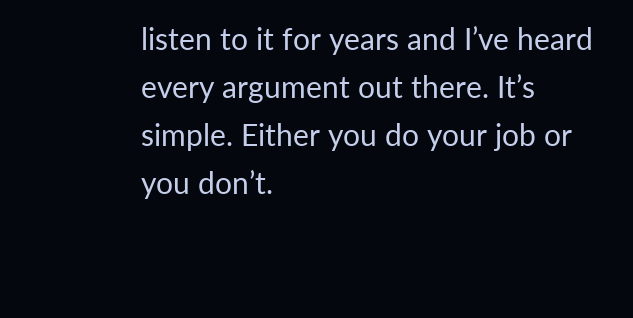listen to it for years and I’ve heard every argument out there. It’s simple. Either you do your job or you don’t.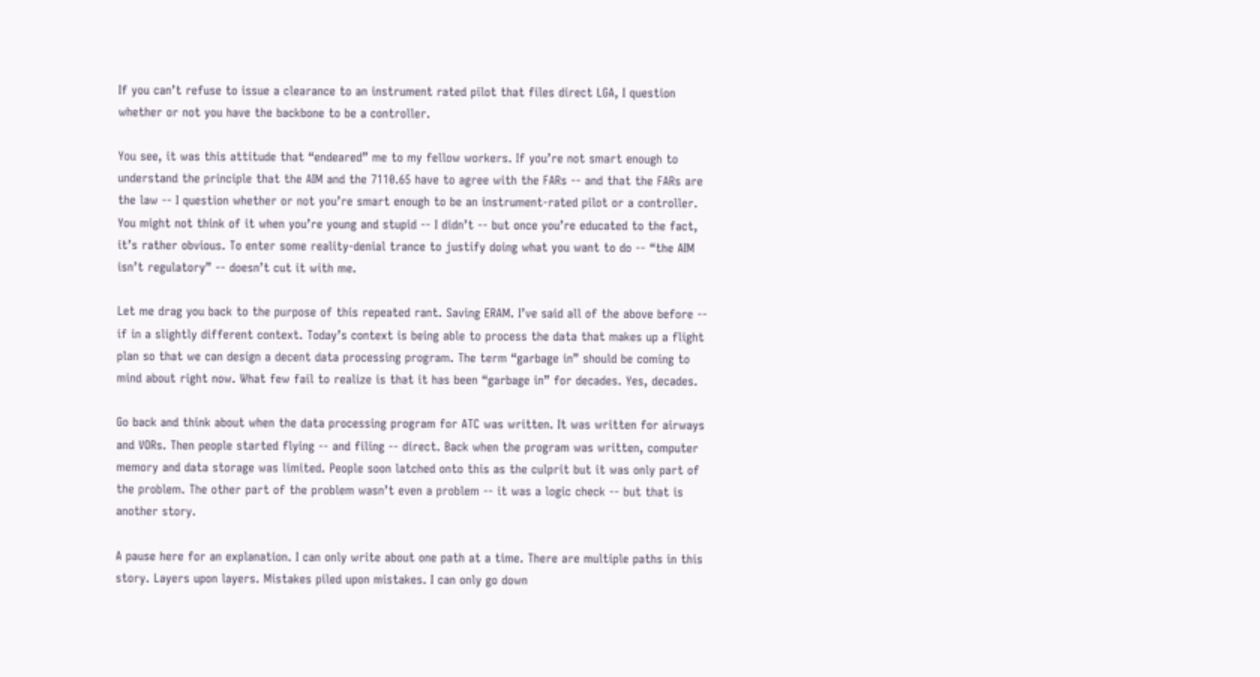If you can’t refuse to issue a clearance to an instrument rated pilot that files direct LGA, I question whether or not you have the backbone to be a controller.

You see, it was this attitude that “endeared” me to my fellow workers. If you’re not smart enough to understand the principle that the AIM and the 7110.65 have to agree with the FARs -- and that the FARs are the law -- I question whether or not you’re smart enough to be an instrument-rated pilot or a controller. You might not think of it when you’re young and stupid -- I didn’t -- but once you’re educated to the fact, it’s rather obvious. To enter some reality-denial trance to justify doing what you want to do -- “the AIM isn’t regulatory” -- doesn’t cut it with me.

Let me drag you back to the purpose of this repeated rant. Saving ERAM. I’ve said all of the above before -- if in a slightly different context. Today’s context is being able to process the data that makes up a flight plan so that we can design a decent data processing program. The term “garbage in” should be coming to mind about right now. What few fail to realize is that it has been “garbage in” for decades. Yes, decades.

Go back and think about when the data processing program for ATC was written. It was written for airways and VORs. Then people started flying -- and filing -- direct. Back when the program was written, computer memory and data storage was limited. People soon latched onto this as the culprit but it was only part of the problem. The other part of the problem wasn’t even a problem -- it was a logic check -- but that is another story.

A pause here for an explanation. I can only write about one path at a time. There are multiple paths in this story. Layers upon layers. Mistakes piled upon mistakes. I can only go down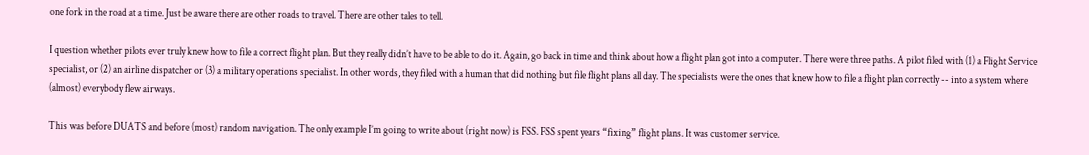one fork in the road at a time. Just be aware there are other roads to travel. There are other tales to tell.

I question whether pilots ever truly knew how to file a correct flight plan. But they really didn’t have to be able to do it. Again, go back in time and think about how a flight plan got into a computer. There were three paths. A pilot filed with (1) a Flight Service specialist, or (2) an airline dispatcher or (3) a military operations specialist. In other words, they filed with a human that did nothing but file flight plans all day. The specialists were the ones that knew how to file a flight plan correctly -- into a system where (almost) everybody flew airways.

This was before DUATS and before (most) random navigation. The only example I’m going to write about (right now) is FSS. FSS spent years “fixing” flight plans. It was customer service.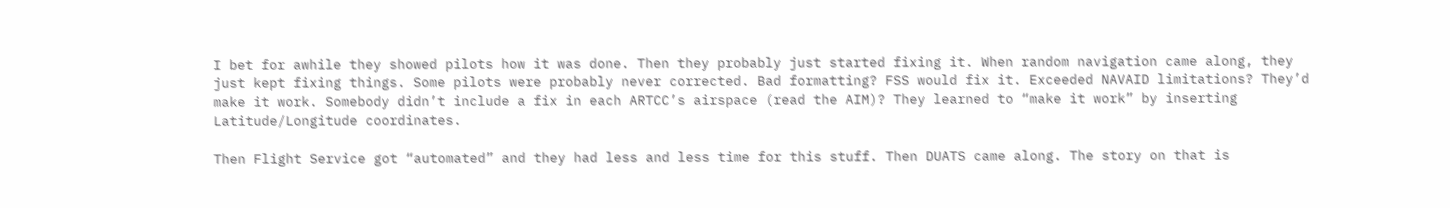I bet for awhile they showed pilots how it was done. Then they probably just started fixing it. When random navigation came along, they just kept fixing things. Some pilots were probably never corrected. Bad formatting? FSS would fix it. Exceeded NAVAID limitations? They’d make it work. Somebody didn’t include a fix in each ARTCC’s airspace (read the AIM)? They learned to “make it work” by inserting Latitude/Longitude coordinates.

Then Flight Service got “automated” and they had less and less time for this stuff. Then DUATS came along. The story on that is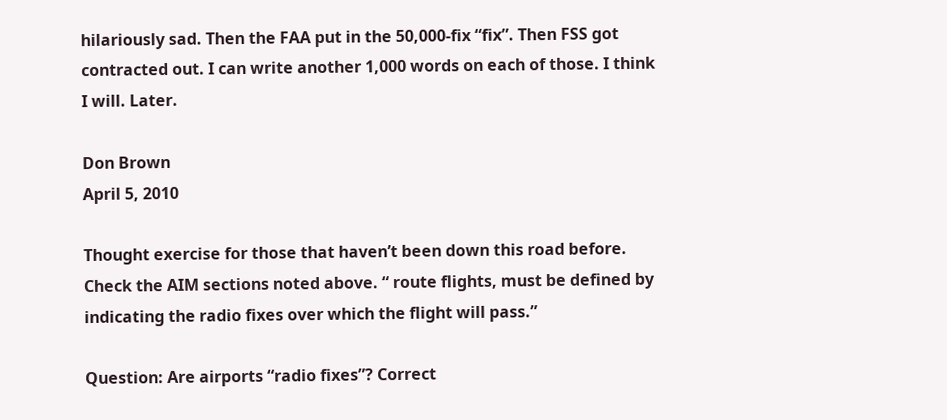hilariously sad. Then the FAA put in the 50,000-fix “fix”. Then FSS got contracted out. I can write another 1,000 words on each of those. I think I will. Later.

Don Brown
April 5, 2010

Thought exercise for those that haven’t been down this road before. Check the AIM sections noted above. “ route flights, must be defined by indicating the radio fixes over which the flight will pass.”

Question: Are airports “radio fixes”? Correct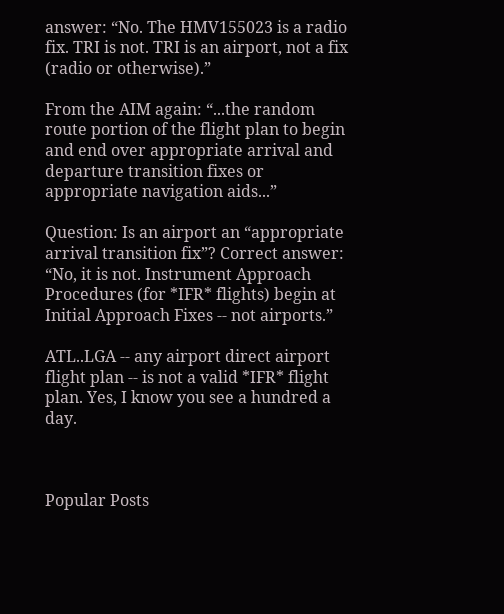answer: “No. The HMV155023 is a radio fix. TRI is not. TRI is an airport, not a fix (radio or otherwise).”

From the AIM again: “...the random route portion of the flight plan to begin and end over appropriate arrival and departure transition fixes or appropriate navigation aids...”

Question: Is an airport an “appropriate arrival transition fix”? Correct answer: “No, it is not. Instrument Approach Procedures (for *IFR* flights) begin at Initial Approach Fixes -- not airports.”

ATL..LGA -- any airport direct airport flight plan -- is not a valid *IFR* flight plan. Yes, I know you see a hundred a day.



Popular Posts